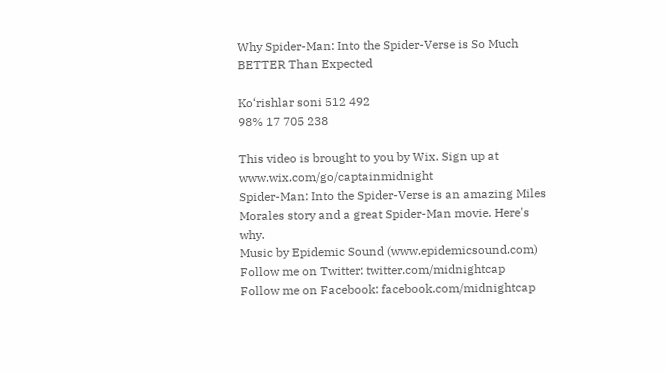Why Spider-Man: Into the Spider-Verse is So Much BETTER Than Expected

Ko‘rishlar soni 512 492
98% 17 705 238

This video is brought to you by Wix. Sign up at www.wix.com/go/captainmidnight
Spider-Man: Into the Spider-Verse is an amazing Miles Morales story and a great Spider-Man movie. Here's why.
Music by Epidemic Sound (www.epidemicsound.com)
Follow me on Twitter: twitter.com/midnightcap
Follow me on Facebook: facebook.com/midnightcap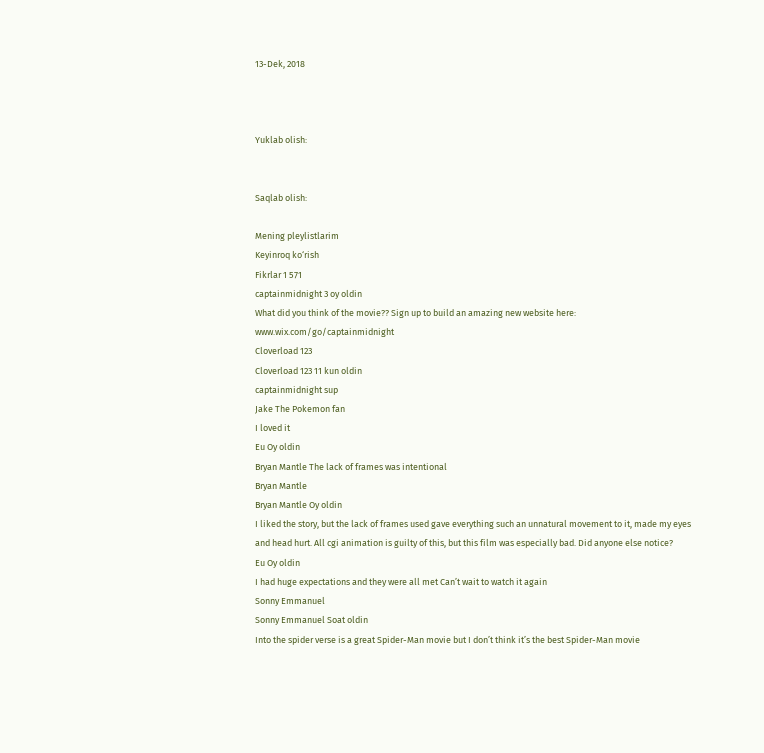13-Dek, 2018



Yuklab olish:


Saqlab olish:

Mening pleylistlarim
Keyinroq ko‘rish
Fikrlar 1 571
captainmidnight 3 oy oldin
What did you think of the movie?? Sign up to build an amazing new website here: www.wix.com/go/captainmidnight
Cloverload 123
Cloverload 123 11 kun oldin
captainmidnight sup
Jake The Pokemon fan
I loved it
Eu Oy oldin
Bryan Mantle The lack of frames was intentional
Bryan Mantle
Bryan Mantle Oy oldin
I liked the story, but the lack of frames used gave everything such an unnatural movement to it, made my eyes and head hurt. All cgi animation is guilty of this, but this film was especially bad. Did anyone else notice?
Eu Oy oldin
I had huge expectations and they were all met Can’t wait to watch it again
Sonny Emmanuel
Sonny Emmanuel Soat oldin
Into the spider verse is a great Spider-Man movie but I don’t think it’s the best Spider-Man movie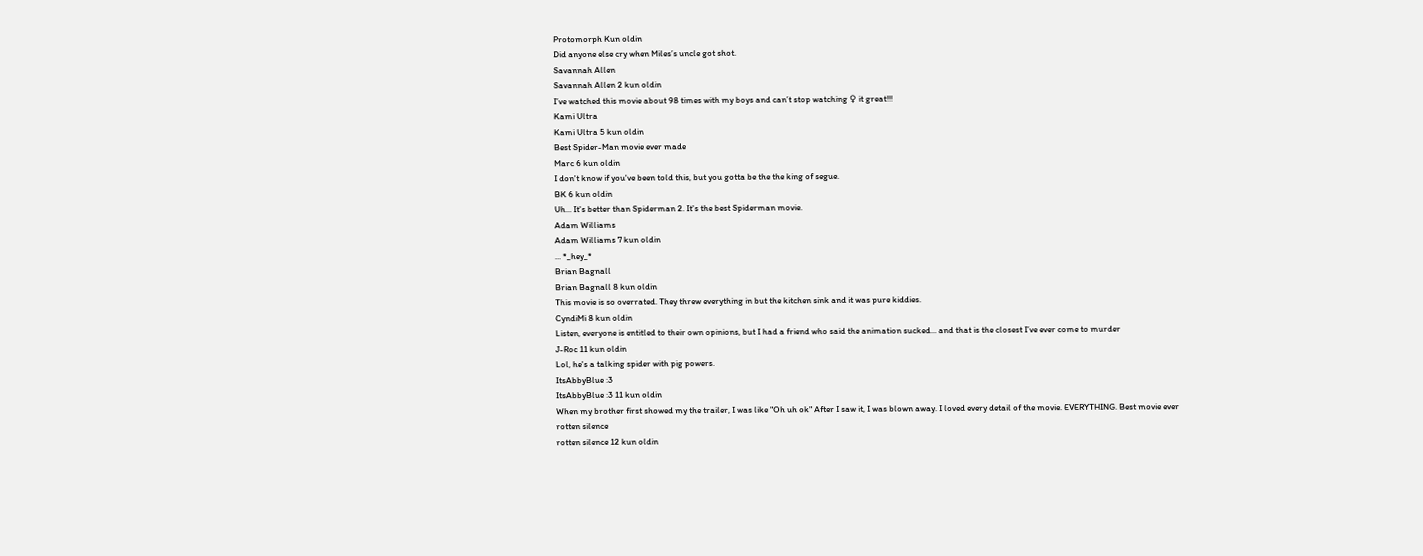Protomorph Kun oldin
Did anyone else cry when Miles’s uncle got shot.
Savannah Allen
Savannah Allen 2 kun oldin
I’ve watched this movie about 98 times with my boys and can’t stop watching ♀ it great!!!
Kami Ultra
Kami Ultra 5 kun oldin
Best Spider-Man movie ever made
Marc 6 kun oldin
I don't know if you've been told this, but you gotta be the the king of segue.
BK 6 kun oldin
Uh... It's better than Spiderman 2. It's the best Spiderman movie.
Adam Williams
Adam Williams 7 kun oldin
... *_hey_*
Brian Bagnall
Brian Bagnall 8 kun oldin
This movie is so overrated. They threw everything in but the kitchen sink and it was pure kiddies.
CyndiMi 8 kun oldin
Listen, everyone is entitled to their own opinions, but I had a friend who said the animation sucked... and that is the closest I’ve ever come to murder
J-Roc 11 kun oldin
Lol, he's a talking spider with pig powers.
ItsAbbyBlue :3
ItsAbbyBlue :3 11 kun oldin
When my brother first showed my the trailer, I was like "Oh uh ok" After I saw it, I was blown away. I loved every detail of the movie. EVERYTHING. Best movie ever
rotten silence
rotten silence 12 kun oldin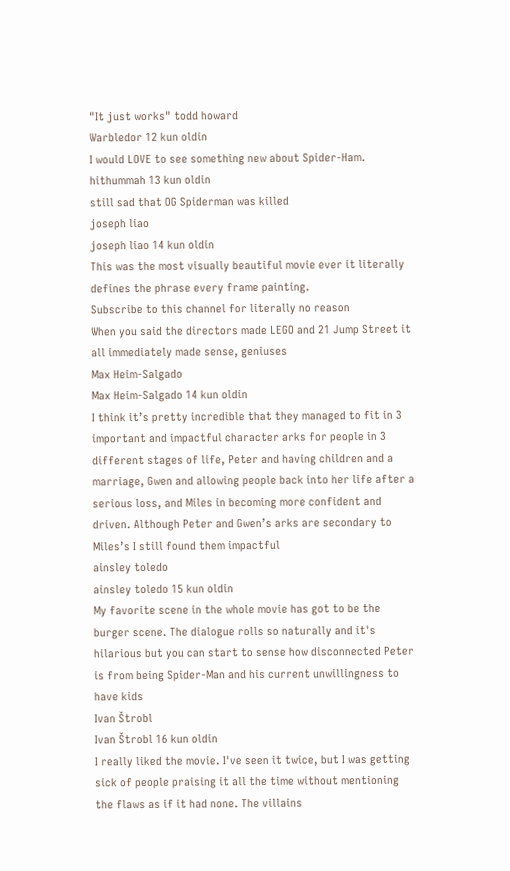"It just works" todd howard
Warbledor 12 kun oldin
I would LOVE to see something new about Spider-Ham.
hithummah 13 kun oldin
still sad that OG Spiderman was killed
joseph liao
joseph liao 14 kun oldin
This was the most visually beautiful movie ever it literally defines the phrase every frame painting.
Subscribe to this channel for literally no reason
When you said the directors made LEGO and 21 Jump Street it all immediately made sense, geniuses
Max Heim-Salgado
Max Heim-Salgado 14 kun oldin
I think it’s pretty incredible that they managed to fit in 3 important and impactful character arks for people in 3 different stages of life, Peter and having children and a marriage, Gwen and allowing people back into her life after a serious loss, and Miles in becoming more confident and driven. Although Peter and Gwen’s arks are secondary to Miles’s I still found them impactful
ainsley toledo
ainsley toledo 15 kun oldin
My favorite scene in the whole movie has got to be the burger scene. The dialogue rolls so naturally and it's hilarious but you can start to sense how disconnected Peter is from being Spider-Man and his current unwillingness to have kids
Ivan Štrobl
Ivan Štrobl 16 kun oldin
I really liked the movie. I've seen it twice, but I was getting sick of people praising it all the time without mentioning the flaws as if it had none. The villains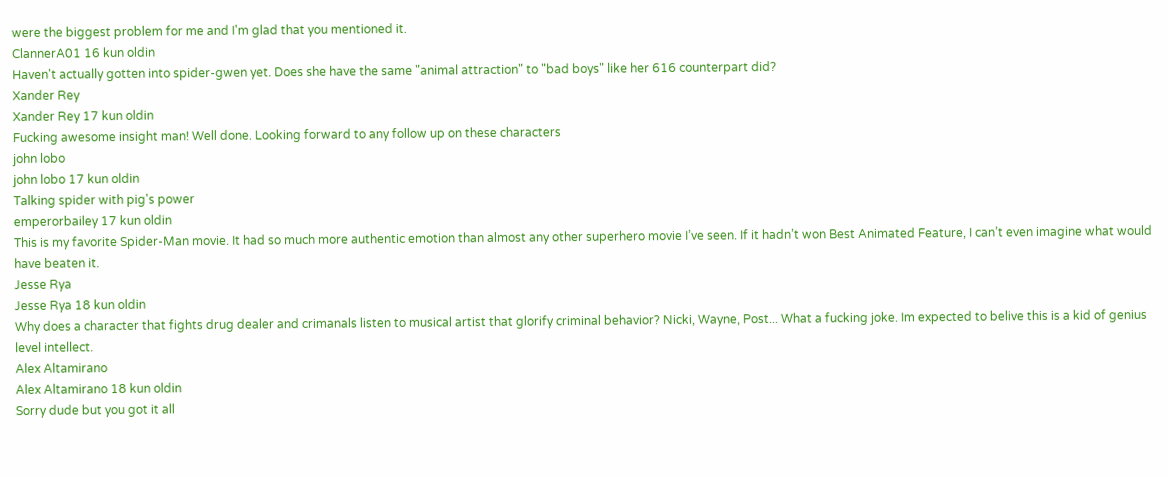were the biggest problem for me and I'm glad that you mentioned it.
ClannerA01 16 kun oldin
Haven't actually gotten into spider-gwen yet. Does she have the same "animal attraction" to "bad boys" like her 616 counterpart did?
Xander Rey
Xander Rey 17 kun oldin
Fucking awesome insight man! Well done. Looking forward to any follow up on these characters
john lobo
john lobo 17 kun oldin
Talking spider with pig's power
emperorbailey 17 kun oldin
This is my favorite Spider-Man movie. It had so much more authentic emotion than almost any other superhero movie I’ve seen. If it hadn’t won Best Animated Feature, I can’t even imagine what would have beaten it.
Jesse Rya
Jesse Rya 18 kun oldin
Why does a character that fights drug dealer and crimanals listen to musical artist that glorify criminal behavior? Nicki, Wayne, Post... What a fucking joke. Im expected to belive this is a kid of genius level intellect.
Alex Altamirano
Alex Altamirano 18 kun oldin
Sorry dude but you got it all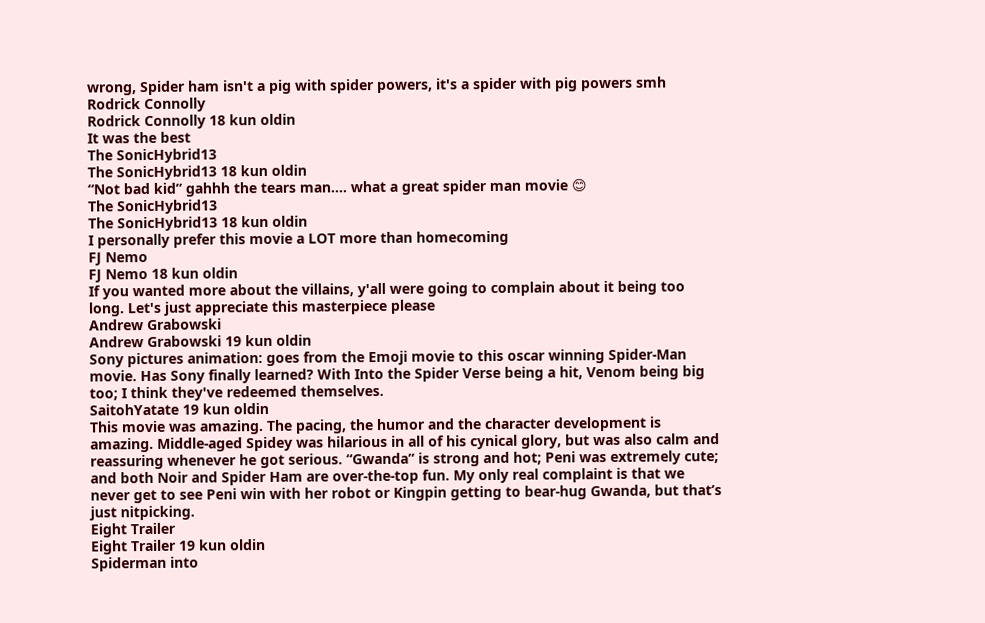wrong, Spider ham isn't a pig with spider powers, it's a spider with pig powers smh
Rodrick Connolly
Rodrick Connolly 18 kun oldin
It was the best
The SonicHybrid13
The SonicHybrid13 18 kun oldin
“Not bad kid” gahhh the tears man.... what a great spider man movie 😊
The SonicHybrid13
The SonicHybrid13 18 kun oldin
I personally prefer this movie a LOT more than homecoming
FJ Nemo
FJ Nemo 18 kun oldin
If you wanted more about the villains, y'all were going to complain about it being too long. Let's just appreciate this masterpiece please
Andrew Grabowski
Andrew Grabowski 19 kun oldin
Sony pictures animation: goes from the Emoji movie to this oscar winning Spider-Man movie. Has Sony finally learned? With Into the Spider Verse being a hit, Venom being big too; I think they've redeemed themselves.
SaitohYatate 19 kun oldin
This movie was amazing. The pacing, the humor and the character development is amazing. Middle-aged Spidey was hilarious in all of his cynical glory, but was also calm and reassuring whenever he got serious. “Gwanda” is strong and hot; Peni was extremely cute; and both Noir and Spider Ham are over-the-top fun. My only real complaint is that we never get to see Peni win with her robot or Kingpin getting to bear-hug Gwanda, but that’s just nitpicking.
Eight Trailer
Eight Trailer 19 kun oldin
Spiderman into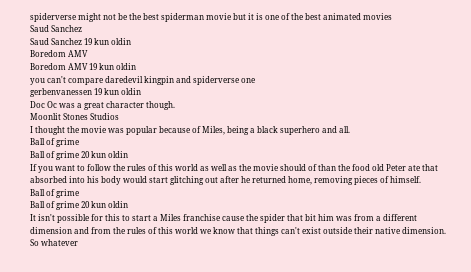spiderverse might not be the best spiderman movie but it is one of the best animated movies
Saud Sanchez
Saud Sanchez 19 kun oldin
Boredom AMV
Boredom AMV 19 kun oldin
you can't compare daredevil kingpin and spiderverse one
gerbenvanessen 19 kun oldin
Doc Oc was a great character though.
Moonlit Stones Studios
I thought the movie was popular because of Miles, being a black superhero and all.
Ball of grime
Ball of grime 20 kun oldin
If you want to follow the rules of this world as well as the movie should of than the food old Peter ate that absorbed into his body would start glitching out after he returned home, removing pieces of himself.
Ball of grime
Ball of grime 20 kun oldin
It isn't possible for this to start a Miles franchise cause the spider that bit him was from a different dimension and from the rules of this world we know that things can't exist outside their native dimension. So whatever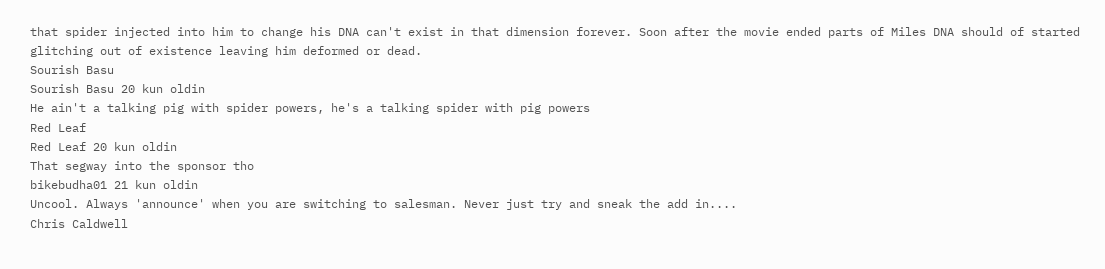that spider injected into him to change his DNA can't exist in that dimension forever. Soon after the movie ended parts of Miles DNA should of started glitching out of existence leaving him deformed or dead.
Sourish Basu
Sourish Basu 20 kun oldin
He ain't a talking pig with spider powers, he's a talking spider with pig powers
Red Leaf
Red Leaf 20 kun oldin
That segway into the sponsor tho
bikebudha01 21 kun oldin
Uncool. Always 'announce' when you are switching to salesman. Never just try and sneak the add in....
Chris Caldwell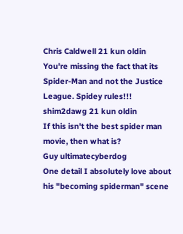Chris Caldwell 21 kun oldin
You're missing the fact that its Spider-Man and not the Justice League. Spidey rules!!!
shim2dawg 21 kun oldin
If this isn't the best spider man movie, then what is?
Guy ultimatecyberdog
One detail I absolutely love about his "becoming spiderman" scene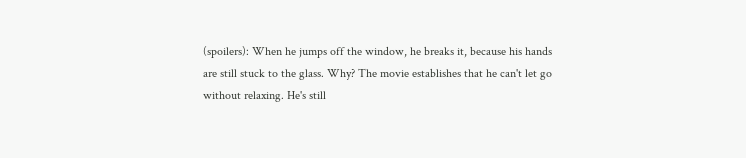(spoilers): When he jumps off the window, he breaks it, because his hands are still stuck to the glass. Why? The movie establishes that he can't let go without relaxing. He's still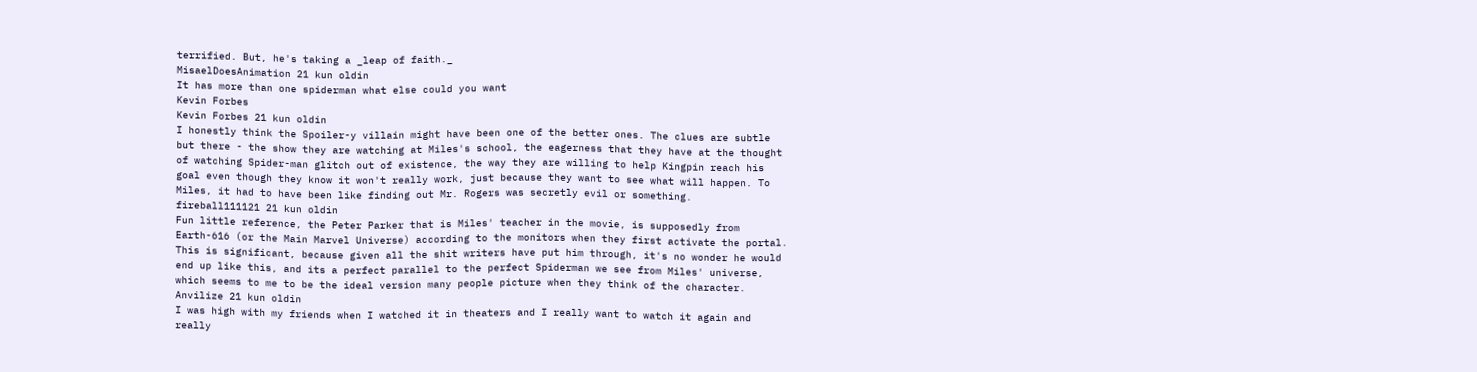terrified. But, he's taking a _leap of faith._
MisaelDoesAnimation 21 kun oldin
It has more than one spiderman what else could you want
Kevin Forbes
Kevin Forbes 21 kun oldin
I honestly think the Spoiler-y villain might have been one of the better ones. The clues are subtle but there - the show they are watching at Miles's school, the eagerness that they have at the thought of watching Spider-man glitch out of existence, the way they are willing to help Kingpin reach his goal even though they know it won't really work, just because they want to see what will happen. To Miles, it had to have been like finding out Mr. Rogers was secretly evil or something.
fireball111121 21 kun oldin
Fun little reference, the Peter Parker that is Miles' teacher in the movie, is supposedly from Earth-616 (or the Main Marvel Universe) according to the monitors when they first activate the portal. This is significant, because given all the shit writers have put him through, it's no wonder he would end up like this, and its a perfect parallel to the perfect Spiderman we see from Miles' universe, which seems to me to be the ideal version many people picture when they think of the character.
Anvilize 21 kun oldin
I was high with my friends when I watched it in theaters and I really want to watch it again and really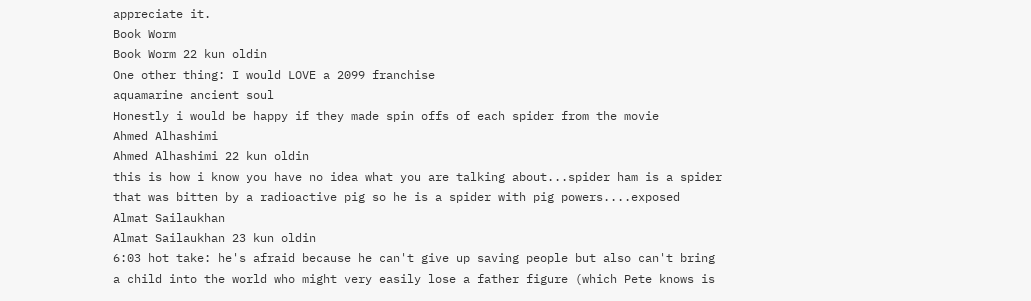appreciate it.
Book Worm
Book Worm 22 kun oldin
One other thing: I would LOVE a 2099 franchise
aquamarine ancient soul
Honestly i would be happy if they made spin offs of each spider from the movie
Ahmed Alhashimi
Ahmed Alhashimi 22 kun oldin
this is how i know you have no idea what you are talking about...spider ham is a spider that was bitten by a radioactive pig so he is a spider with pig powers....exposed
Almat Sailaukhan
Almat Sailaukhan 23 kun oldin
6:03 hot take: he's afraid because he can't give up saving people but also can't bring a child into the world who might very easily lose a father figure (which Pete knows is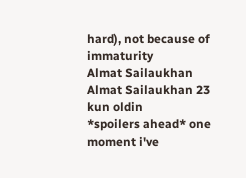hard), not because of immaturity
Almat Sailaukhan
Almat Sailaukhan 23 kun oldin
*spoilers ahead* one moment i've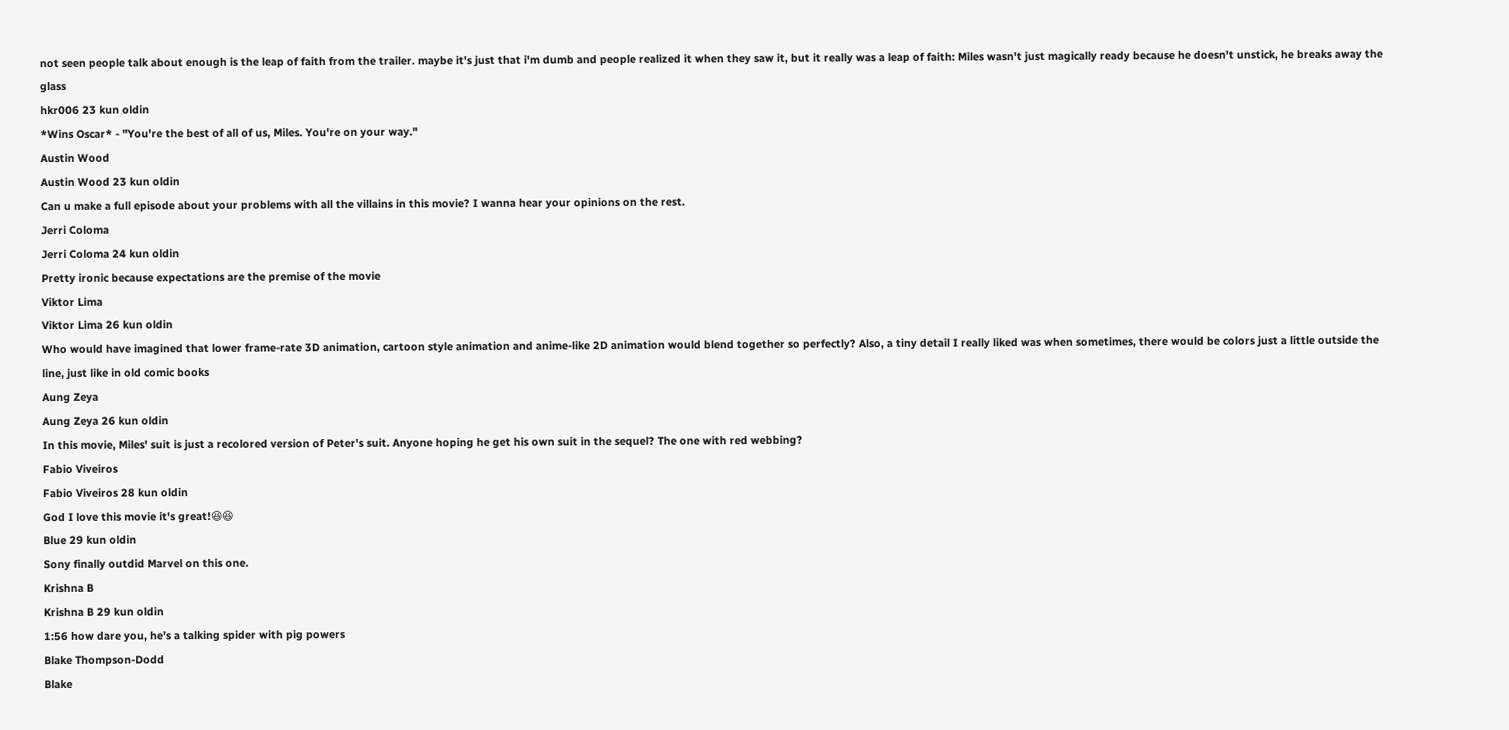not seen people talk about enough is the leap of faith from the trailer. maybe it's just that i'm dumb and people realized it when they saw it, but it really was a leap of faith: Miles wasn't just magically ready because he doesn't unstick, he breaks away the glass
hkr006 23 kun oldin
*Wins Oscar* - "You're the best of all of us, Miles. You're on your way."
Austin Wood
Austin Wood 23 kun oldin
Can u make a full episode about your problems with all the villains in this movie? I wanna hear your opinions on the rest.
Jerri Coloma
Jerri Coloma 24 kun oldin
Pretty ironic because expectations are the premise of the movie
Viktor Lima
Viktor Lima 26 kun oldin
Who would have imagined that lower frame-rate 3D animation, cartoon style animation and anime-like 2D animation would blend together so perfectly? Also, a tiny detail I really liked was when sometimes, there would be colors just a little outside the line, just like in old comic books
Aung Zeya
Aung Zeya 26 kun oldin
In this movie, Miles' suit is just a recolored version of Peter's suit. Anyone hoping he get his own suit in the sequel? The one with red webbing?
Fabio Viveiros
Fabio Viveiros 28 kun oldin
God I love this movie it's great!😆😆
Blue 29 kun oldin
Sony finally outdid Marvel on this one.
Krishna B
Krishna B 29 kun oldin
1:56 how dare you, he’s a talking spider with pig powers
Blake Thompson-Dodd
Blake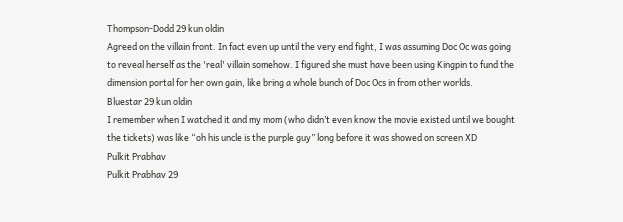Thompson-Dodd 29 kun oldin
Agreed on the villain front. In fact even up until the very end fight, I was assuming Doc Oc was going to reveal herself as the 'real' villain somehow. I figured she must have been using Kingpin to fund the dimension portal for her own gain, like bring a whole bunch of Doc Ocs in from other worlds.
Bluestar 29 kun oldin
I remember when I watched it and my mom (who didn’t even know the movie existed until we bought the tickets) was like “oh his uncle is the purple guy” long before it was showed on screen XD
Pulkit Prabhav
Pulkit Prabhav 29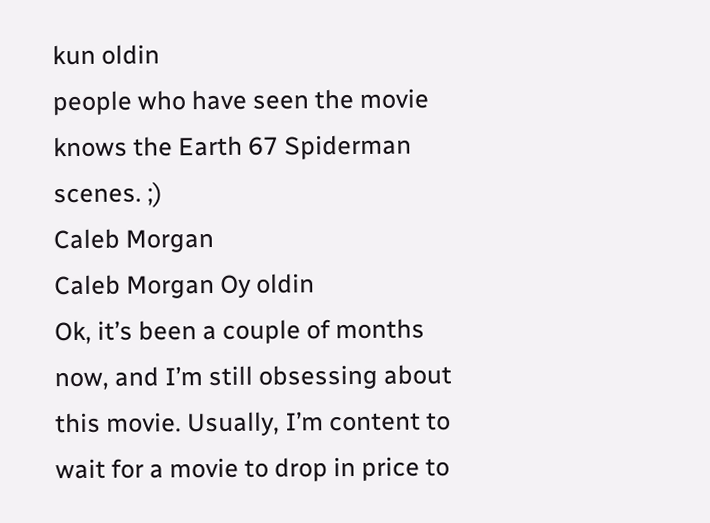kun oldin
people who have seen the movie knows the Earth 67 Spiderman scenes. ;)
Caleb Morgan
Caleb Morgan Oy oldin
Ok, it’s been a couple of months now, and I’m still obsessing about this movie. Usually, I’m content to wait for a movie to drop in price to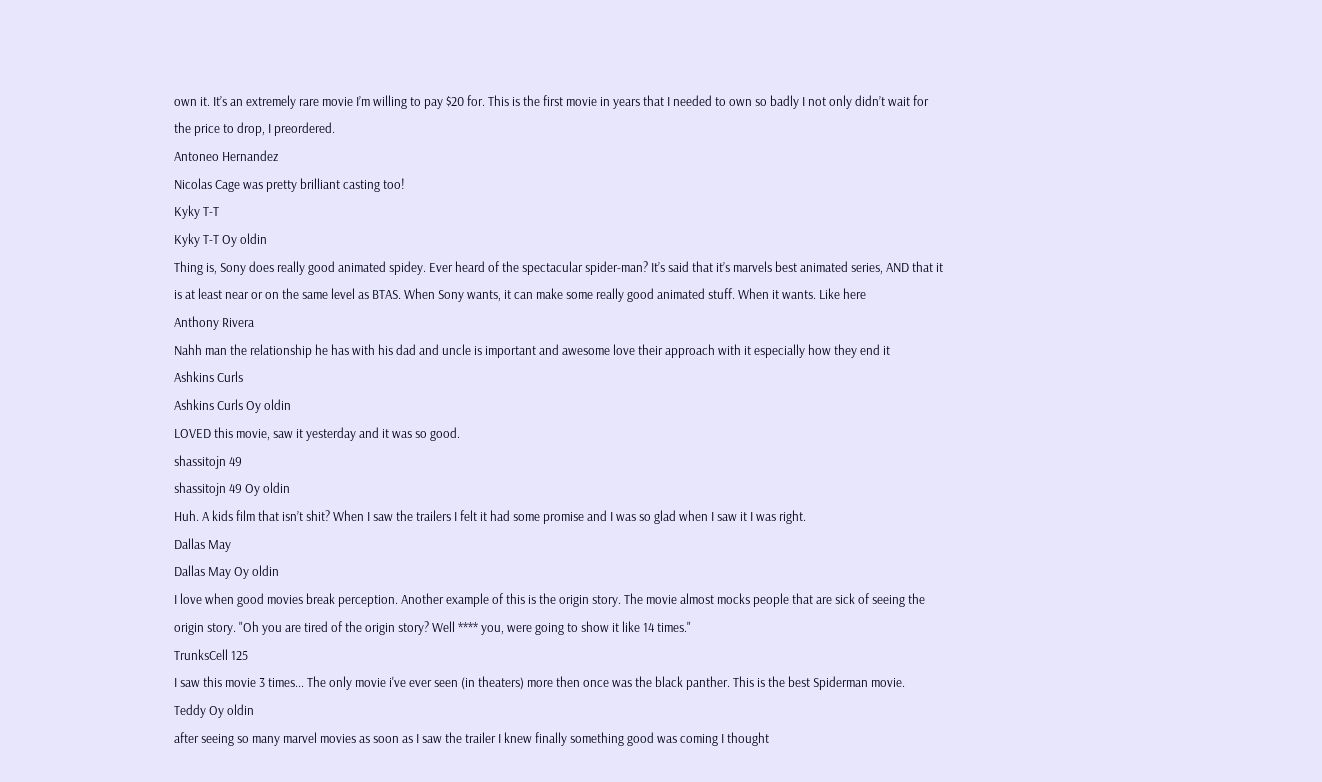own it. It’s an extremely rare movie I’m willing to pay $20 for. This is the first movie in years that I needed to own so badly I not only didn’t wait for the price to drop, I preordered.
Antoneo Hernandez
Nicolas Cage was pretty brilliant casting too!
Kyky T-T
Kyky T-T Oy oldin
Thing is, Sony does really good animated spidey. Ever heard of the spectacular spider-man? It’s said that it’s marvels best animated series, AND that it is at least near or on the same level as BTAS. When Sony wants, it can make some really good animated stuff. When it wants. Like here
Anthony Rivera
Nahh man the relationship he has with his dad and uncle is important and awesome love their approach with it especially how they end it
Ashkins Curls
Ashkins Curls Oy oldin
LOVED this movie, saw it yesterday and it was so good.
shassitojn 49
shassitojn 49 Oy oldin
Huh. A kids film that isn’t shit? When I saw the trailers I felt it had some promise and I was so glad when I saw it I was right.
Dallas May
Dallas May Oy oldin
I love when good movies break perception. Another example of this is the origin story. The movie almost mocks people that are sick of seeing the origin story. "Oh you are tired of the origin story? Well **** you, were going to show it like 14 times."
TrunksCell 125
I saw this movie 3 times... The only movie i've ever seen (in theaters) more then once was the black panther. This is the best Spiderman movie.
Teddy Oy oldin
after seeing so many marvel movies as soon as I saw the trailer I knew finally something good was coming I thought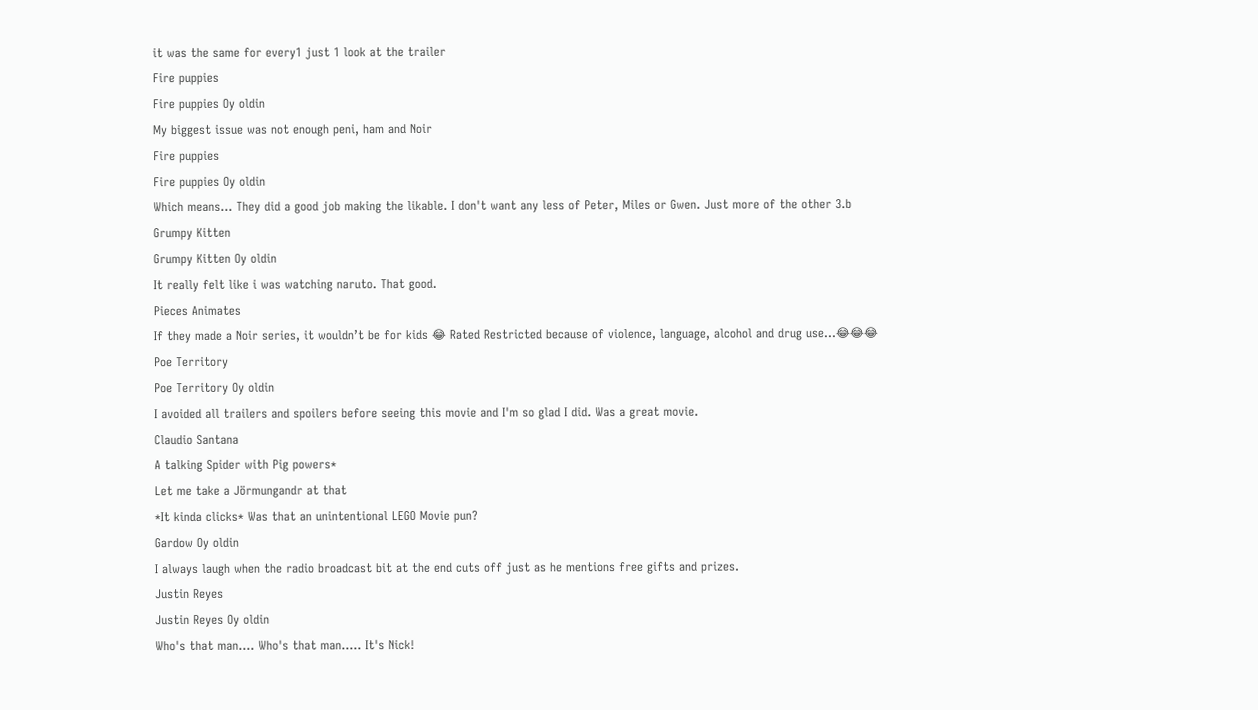it was the same for every1 just 1 look at the trailer
Fire puppies
Fire puppies Oy oldin
My biggest issue was not enough peni, ham and Noir
Fire puppies
Fire puppies Oy oldin
Which means... They did a good job making the likable. I don't want any less of Peter, Miles or Gwen. Just more of the other 3.b
Grumpy Kitten
Grumpy Kitten Oy oldin
It really felt like i was watching naruto. That good.
Pieces Animates
If they made a Noir series, it wouldn’t be for kids 😂 Rated Restricted because of violence, language, alcohol and drug use...😂😂😂
Poe Territory
Poe Territory Oy oldin
I avoided all trailers and spoilers before seeing this movie and I'm so glad I did. Was a great movie.
Claudio Santana
A talking Spider with Pig powers*
Let me take a Jörmungandr at that
*It kinda clicks* Was that an unintentional LEGO Movie pun?
Gardow Oy oldin
I always laugh when the radio broadcast bit at the end cuts off just as he mentions free gifts and prizes.
Justin Reyes
Justin Reyes Oy oldin
Who's that man.... Who's that man..... It's Nick!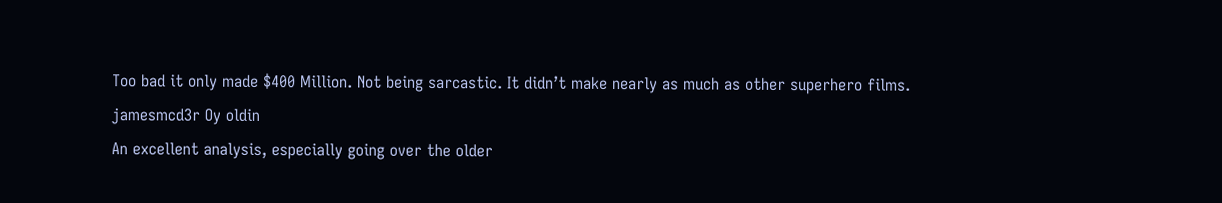Too bad it only made $400 Million. Not being sarcastic. It didn’t make nearly as much as other superhero films.
jamesmcd3r Oy oldin
An excellent analysis, especially going over the older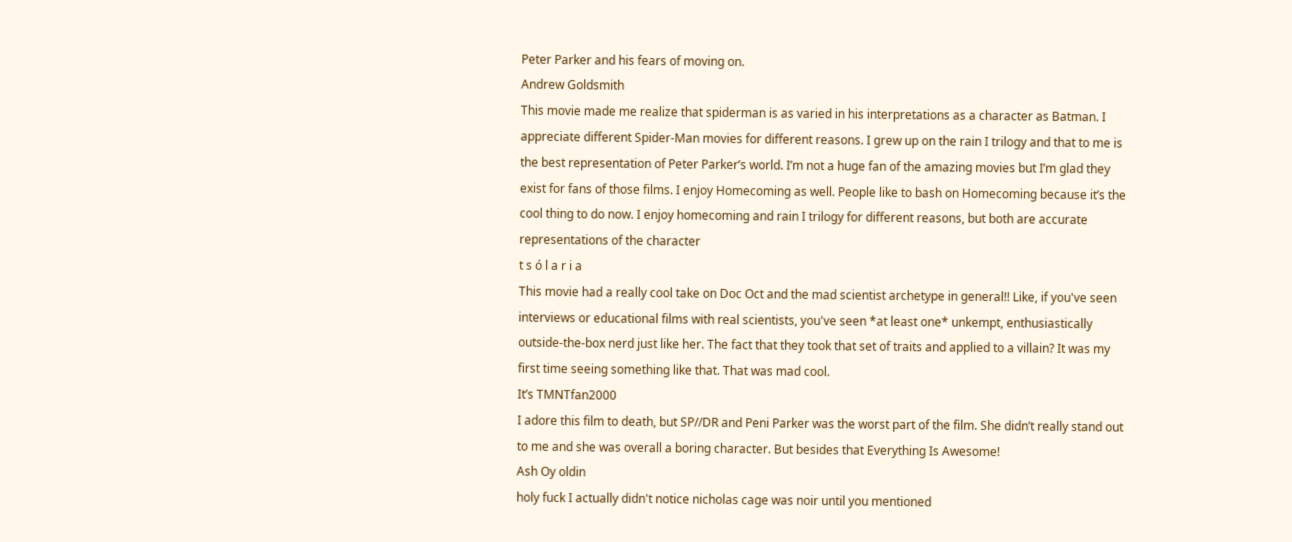Peter Parker and his fears of moving on.
Andrew Goldsmith
This movie made me realize that spiderman is as varied in his interpretations as a character as Batman. I appreciate different Spider-Man movies for different reasons. I grew up on the rain I trilogy and that to me is the best representation of Peter Parker’s world. I’m not a huge fan of the amazing movies but I’m glad they exist for fans of those films. I enjoy Homecoming as well. People like to bash on Homecoming because it’s the cool thing to do now. I enjoy homecoming and rain I trilogy for different reasons, but both are accurate representations of the character
t s ó l a r i a
This movie had a really cool take on Doc Oct and the mad scientist archetype in general!! Like, if you've seen interviews or educational films with real scientists, you've seen *at least one* unkempt, enthusiastically outside-the-box nerd just like her. The fact that they took that set of traits and applied to a villain? It was my first time seeing something like that. That was mad cool.
It’s TMNTfan2000
I adore this film to death, but SP//DR and Peni Parker was the worst part of the film. She didn’t really stand out to me and she was overall a boring character. But besides that Everything Is Awesome!
Ash Oy oldin
holy fuck I actually didn't notice nicholas cage was noir until you mentioned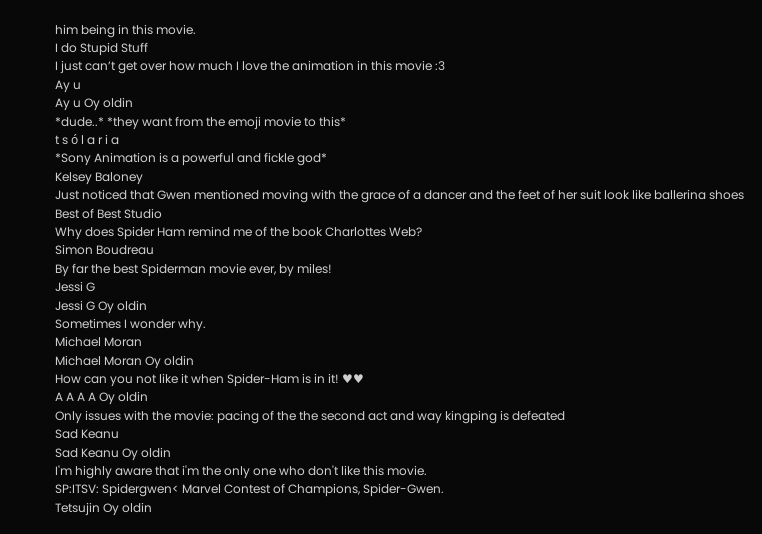him being in this movie.
I do Stupid Stuff
I just can’t get over how much I love the animation in this movie :3
Ay u
Ay u Oy oldin
*dude..* *they want from the emoji movie to this*
t s ó l a r i a
*Sony Animation is a powerful and fickle god*
Kelsey Baloney
Just noticed that Gwen mentioned moving with the grace of a dancer and the feet of her suit look like ballerina shoes
Best of Best Studio
Why does Spider Ham remind me of the book Charlottes Web?
Simon Boudreau
By far the best Spiderman movie ever, by miles!
Jessi G
Jessi G Oy oldin
Sometimes I wonder why.
Michael Moran
Michael Moran Oy oldin
How can you not like it when Spider-Ham is in it! ♥♥
A A A A Oy oldin
Only issues with the movie: pacing of the the second act and way kingping is defeated
Sad Keanu
Sad Keanu Oy oldin
I'm highly aware that i'm the only one who don't like this movie.
SP:ITSV: Spidergwen< Marvel Contest of Champions, Spider-Gwen.
Tetsujin Oy oldin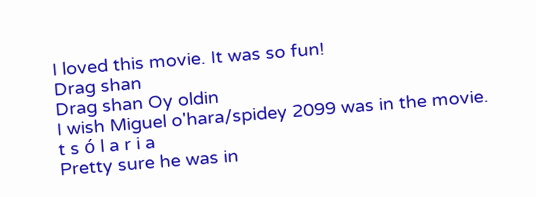I loved this movie. It was so fun!
Drag shan
Drag shan Oy oldin
I wish Miguel o'hara/spidey 2099 was in the movie.
t s ó l a r i a
Pretty sure he was in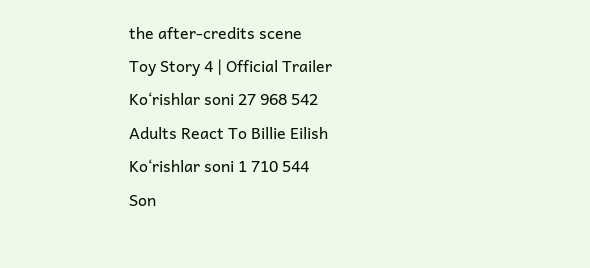the after-credits scene
Toy Story 4 | Official Trailer
Ko‘rishlar soni 27 968 542
Adults React To Billie Eilish
Ko‘rishlar soni 1 710 544
Son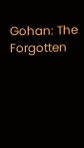Gohan: The Forgotten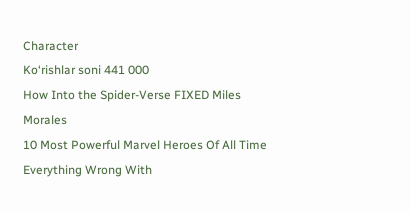Character
Ko‘rishlar soni 441 000
How Into the Spider-Verse FIXED Miles Morales
10 Most Powerful Marvel Heroes Of All Time
Everything Wrong With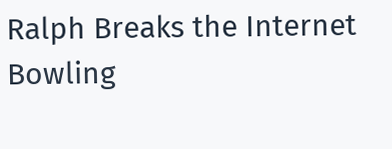Ralph Breaks the Internet
Bowling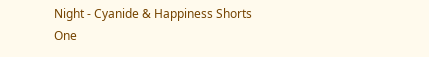Night - Cyanide & Happiness Shorts
One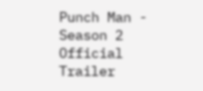Punch Man - Season 2 Official Trailer